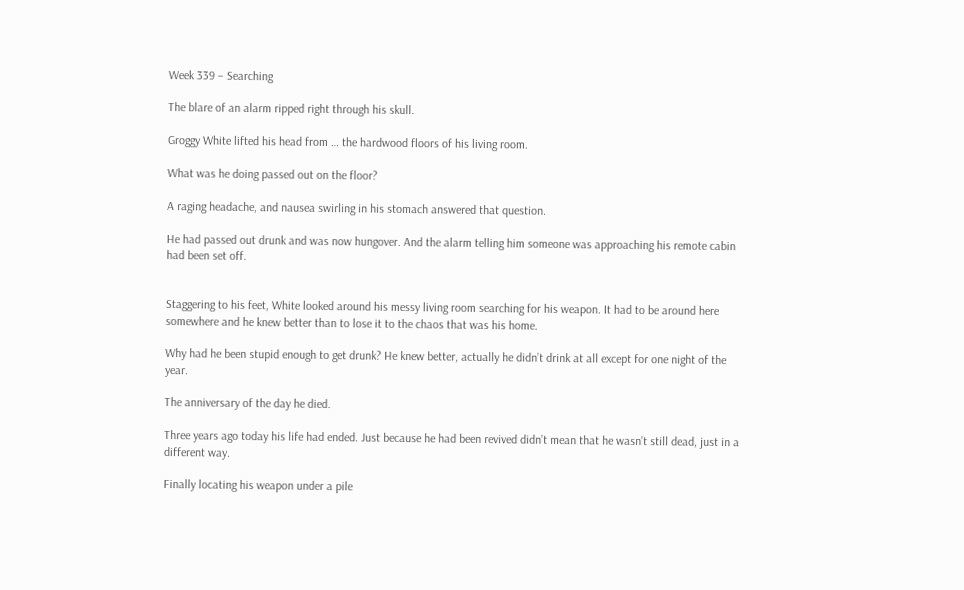Week 339 – Searching

The blare of an alarm ripped right through his skull.

Groggy White lifted his head from … the hardwood floors of his living room.

What was he doing passed out on the floor?

A raging headache, and nausea swirling in his stomach answered that question.

He had passed out drunk and was now hungover. And the alarm telling him someone was approaching his remote cabin had been set off.


Staggering to his feet, White looked around his messy living room searching for his weapon. It had to be around here somewhere and he knew better than to lose it to the chaos that was his home.

Why had he been stupid enough to get drunk? He knew better, actually he didn’t drink at all except for one night of the year.

The anniversary of the day he died.

Three years ago today his life had ended. Just because he had been revived didn’t mean that he wasn’t still dead, just in a different way.

Finally locating his weapon under a pile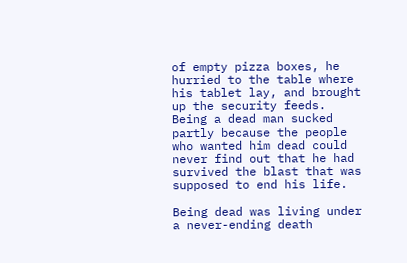of empty pizza boxes, he hurried to the table where his tablet lay, and brought up the security feeds. Being a dead man sucked partly because the people who wanted him dead could never find out that he had survived the blast that was supposed to end his life.

Being dead was living under a never-ending death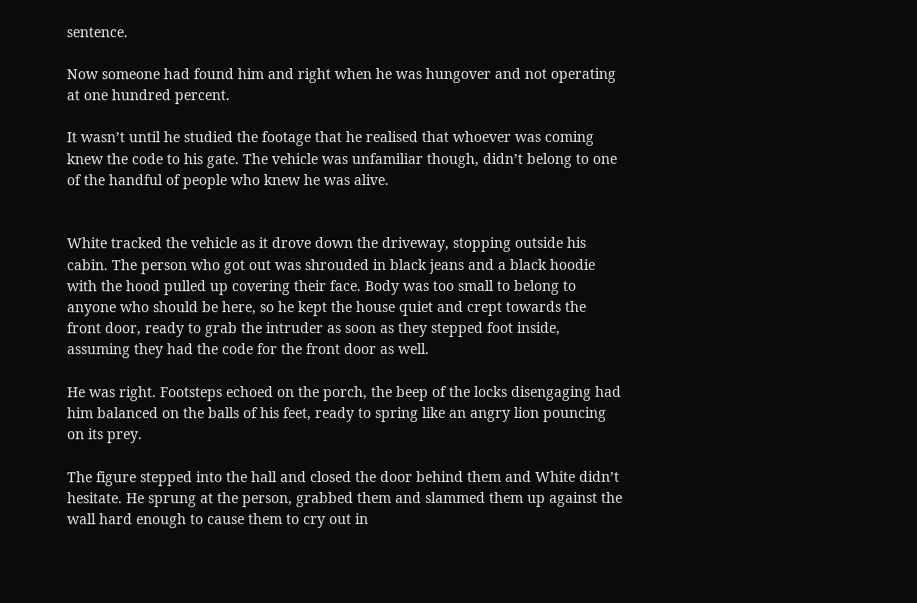sentence.

Now someone had found him and right when he was hungover and not operating at one hundred percent.

It wasn’t until he studied the footage that he realised that whoever was coming knew the code to his gate. The vehicle was unfamiliar though, didn’t belong to one of the handful of people who knew he was alive.


White tracked the vehicle as it drove down the driveway, stopping outside his cabin. The person who got out was shrouded in black jeans and a black hoodie with the hood pulled up covering their face. Body was too small to belong to anyone who should be here, so he kept the house quiet and crept towards the front door, ready to grab the intruder as soon as they stepped foot inside, assuming they had the code for the front door as well.

He was right. Footsteps echoed on the porch, the beep of the locks disengaging had him balanced on the balls of his feet, ready to spring like an angry lion pouncing on its prey.

The figure stepped into the hall and closed the door behind them and White didn’t hesitate. He sprung at the person, grabbed them and slammed them up against the wall hard enough to cause them to cry out in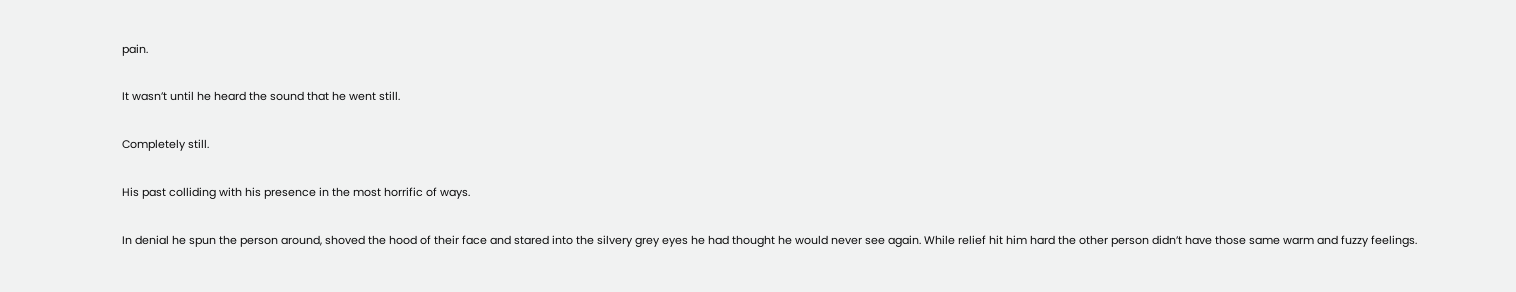pain.

It wasn’t until he heard the sound that he went still.

Completely still.

His past colliding with his presence in the most horrific of ways.

In denial he spun the person around, shoved the hood of their face and stared into the silvery grey eyes he had thought he would never see again. While relief hit him hard the other person didn’t have those same warm and fuzzy feelings.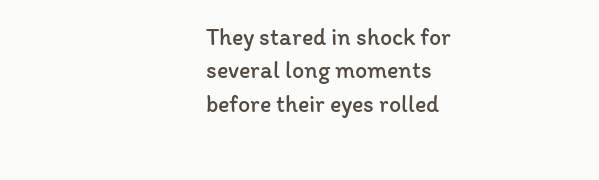They stared in shock for several long moments before their eyes rolled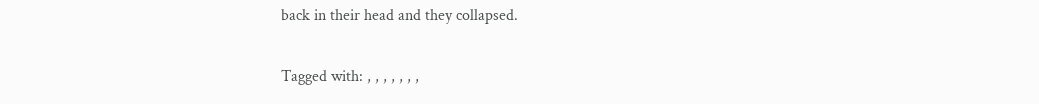back in their head and they collapsed.

Tagged with: , , , , , , ,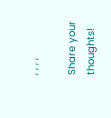, , , ,

Share your thoughts!